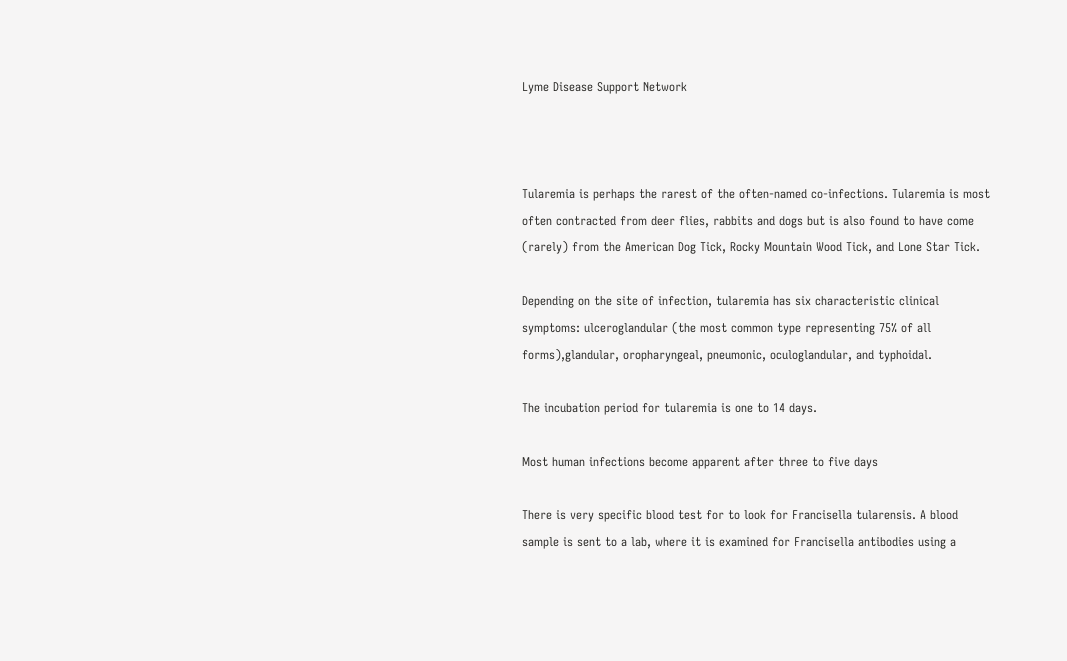Lyme Disease Support Network



Tularemia is perhaps the rarest of the often-named co-infections. Tularemia is most often contracted from deer flies, rabbits and dogs but is also found to have come (rarely) from the American Dog Tick, Rocky Mountain Wood Tick, and Lone Star Tick.

Depending on the site of infection, tularemia has six characteristic clinical symptoms: ulceroglandular (the most common type representing 75% of all forms),glandular, oropharyngeal, pneumonic, oculoglandular, and typhoidal.

The incubation period for tularemia is one to 14 days.

Most human infections become apparent after three to five days

There is very specific blood test for to look for Francisella tularensis. A blood sample is sent to a lab, where it is examined for Francisella antibodies using a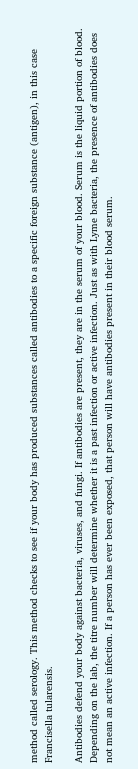method called serology. This method checks to see if your body has produced substances called antibodies to a specific foreign substance (antigen), in this case Francisella tularensis.

Antibodies defend your body against bacteria, viruses, and fungi. If antibodies are present, they are in the serum of your blood. Serum is the liquid portion of blood. Depending on the lab, the titre number will determine whether it is a past infection or active infection. Just as with Lyme bacteria, the presence of antibodies does not mean an active infection. If a person has ever been exposed, that person will have antibodies present in their blood serum.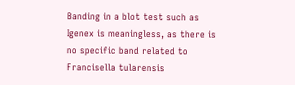Banding in a blot test such as Igenex is meaningless, as there is no specific band related to Francisella tularensis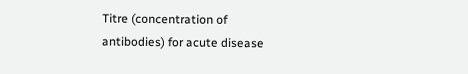Titre (concentration of antibodies) for acute disease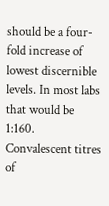should be a four-fold increase of lowest discernible levels. In most labs that would be 1:160. Convalescent titres of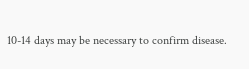10-14 days may be necessary to confirm disease.